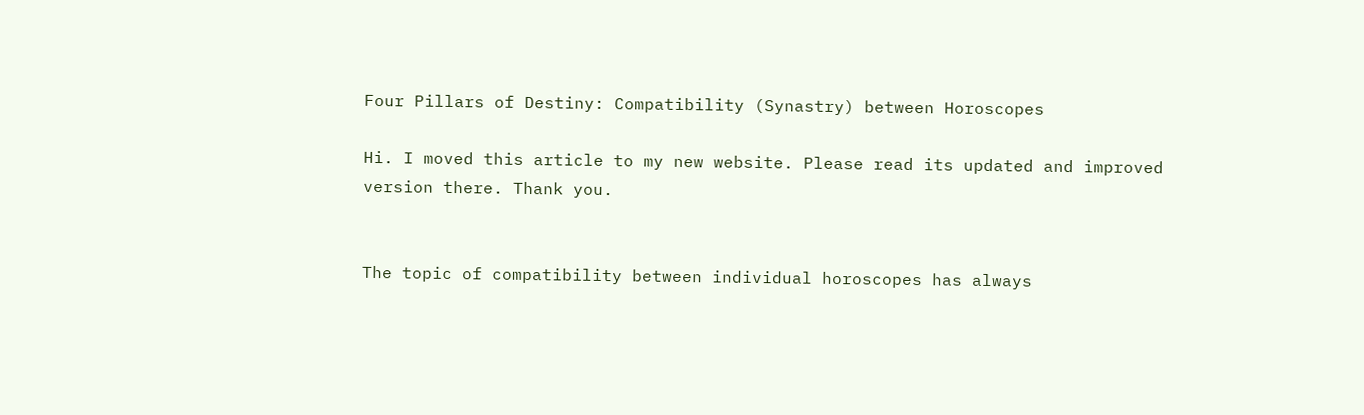Four Pillars of Destiny: Compatibility (Synastry) between Horoscopes

Hi. I moved this article to my new website. Please read its updated and improved version there. Thank you.


The topic of compatibility between individual horoscopes has always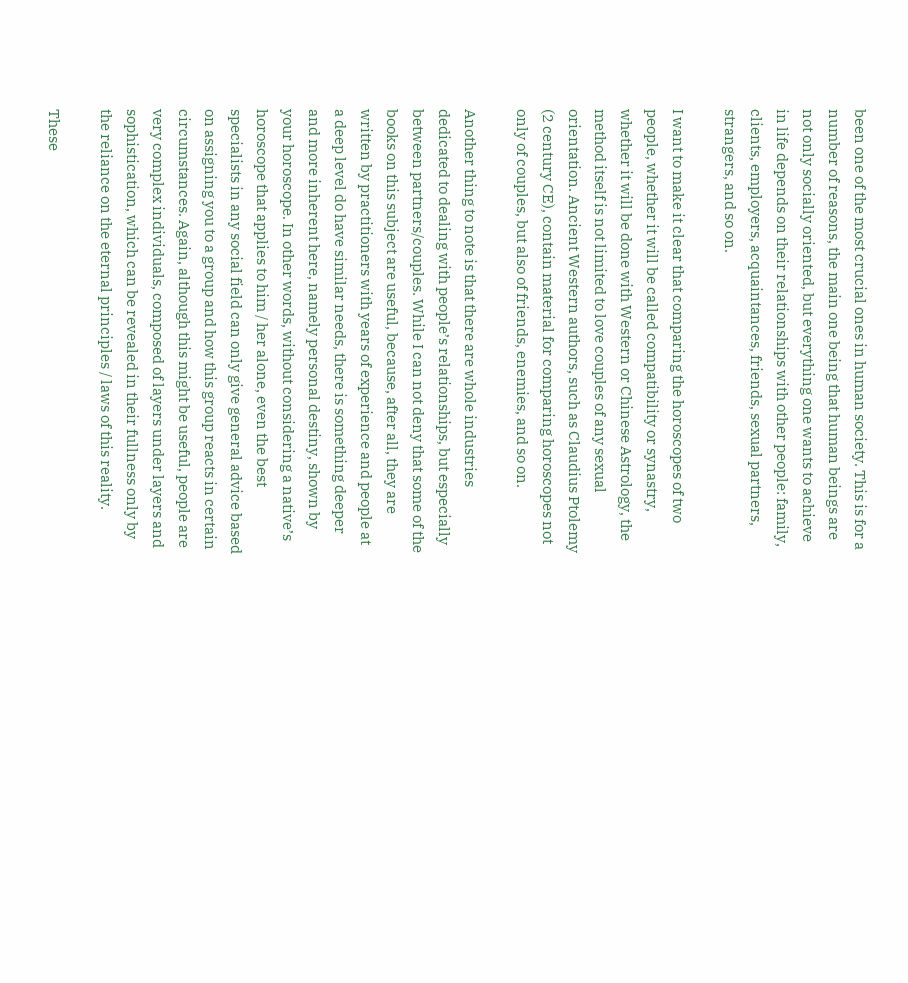been one of the most crucial ones in human society. This is for a number of reasons, the main one being that human beings are not only socially oriented, but everything one wants to achieve in life depends on their relationships with other people: family, clients, employers, acquaintances, friends, sexual partners, strangers, and so on.

I want to make it clear that comparing the horoscopes of two people, whether it will be called compatibility or synastry, whether it will be done with Western or Chinese Astrology, the method itself is not limited to love couples of any sexual orientation. Ancient Western authors, such as Claudius Ptolemy (2 century CE), contain material for comparing horoscopes not only of couples, but also of friends, enemies, and so on.

Another thing to note is that there are whole industries dedicated to dealing with people’s relationships, but especially between partners/couples. While I can not deny that some of the books on this subject are useful, because, after all, they are written by practitioners with years of experience and people at a deep level do have similar needs, there is something deeper and more inherent here, namely personal destiny, shown by your horoscope. In other words, without considering a native’s horoscope that applies to him / her alone, even the best specialists in any social field can only give general advice based on assigning you to a group and how this group reacts in certain circumstances. Again, although this might be useful, people are very complex individuals, composed of layers under layers and sophistication, which can be revealed in their fullness only by the reliance on the eternal principles / laws of this reality.

These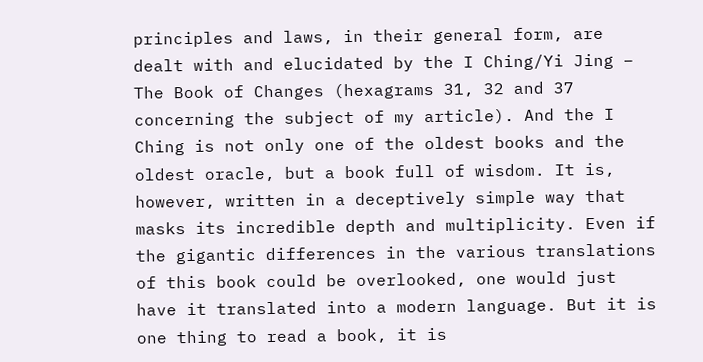principles and laws, in their general form, are dealt with and elucidated by the I Ching/Yi Jing – The Book of Changes (hexagrams 31, 32 and 37 concerning the subject of my article). And the I Ching is not only one of the oldest books and the oldest oracle, but a book full of wisdom. It is, however, written in a deceptively simple way that masks its incredible depth and multiplicity. Even if the gigantic differences in the various translations of this book could be overlooked, one would just have it translated into a modern language. But it is one thing to read a book, it is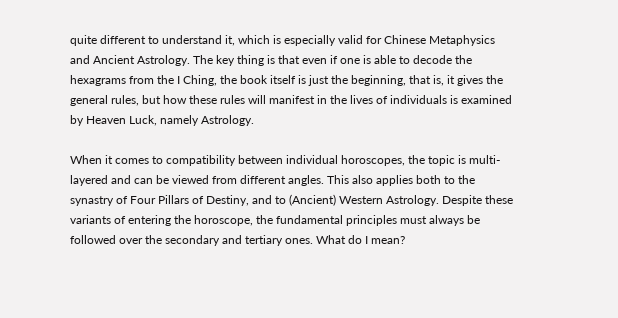quite different to understand it, which is especially valid for Chinese Metaphysics and Ancient Astrology. The key thing is that even if one is able to decode the hexagrams from the I Ching, the book itself is just the beginning, that is, it gives the general rules, but how these rules will manifest in the lives of individuals is examined by Heaven Luck, namely Astrology.

When it comes to compatibility between individual horoscopes, the topic is multi-layered and can be viewed from different angles. This also applies both to the synastry of Four Pillars of Destiny, and to (Ancient) Western Astrology. Despite these variants of entering the horoscope, the fundamental principles must always be followed over the secondary and tertiary ones. What do I mean?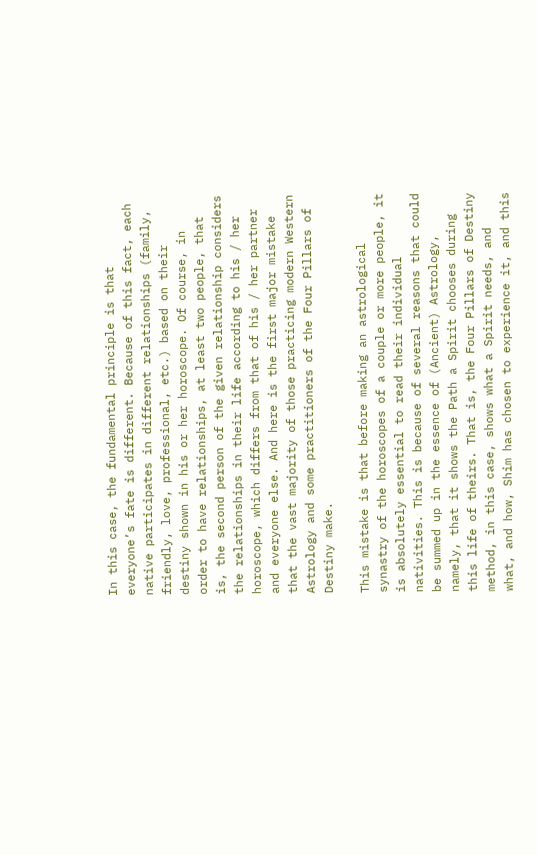In this case, the fundamental principle is that everyone’s fate is different. Because of this fact, each native participates in different relationships (family, friendly, love, professional, etc.) based on their destiny shown in his or her horoscope. Of course, in order to have relationships, at least two people, that is, the second person of the given relationship considers the relationships in their life according to his / her horoscope, which differs from that of his / her partner and everyone else. And here is the first major mistake that the vast majority of those practicing modern Western Astrology and some practitioners of the Four Pillars of Destiny make.

This mistake is that before making an astrological synastry of the horoscopes of a couple or more people, it is absolutely essential to read their individual nativities. This is because of several reasons that could be summed up in the essence of (Ancient) Astrology, namely, that it shows the Path a Spirit chooses during this life of theirs. That is, the Four Pillars of Destiny method, in this case, shows what a Spirit needs, and what, and how, Shim has chosen to experience it, and this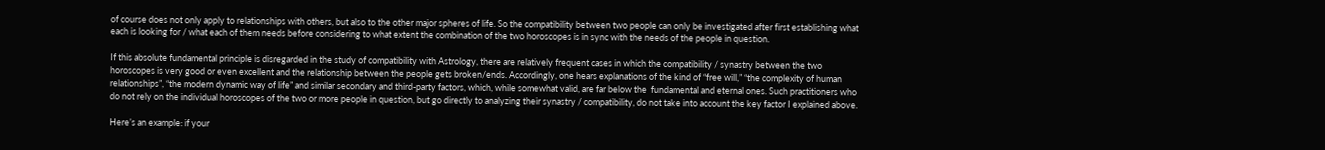of course does not only apply to relationships with others, but also to the other major spheres of life. So the compatibility between two people can only be investigated after first establishing what each is looking for / what each of them needs before considering to what extent the combination of the two horoscopes is in sync with the needs of the people in question.

If this absolute fundamental principle is disregarded in the study of compatibility with Astrology, there are relatively frequent cases in which the compatibility / synastry between the two horoscopes is very good or even excellent and the relationship between the people gets broken/ends. Accordingly, one hears explanations of the kind of “free will,” “the complexity of human relationships”, “the modern dynamic way of life” and similar secondary and third-party factors, which, while somewhat valid, are far below the  fundamental and eternal ones. Such practitioners who do not rely on the individual horoscopes of the two or more people in question, but go directly to analyzing their synastry / compatibility, do not take into account the key factor I explained above.

Here’s an example: if your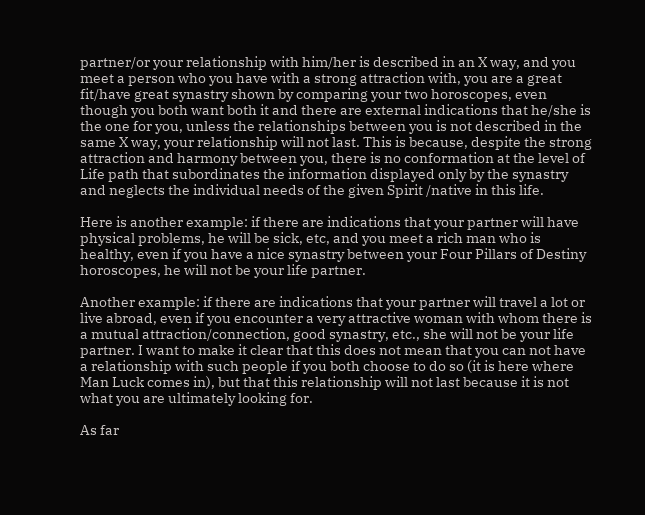partner/or your relationship with him/her is described in an X way, and you meet a person who you have with a strong attraction with, you are a great fit/have great synastry shown by comparing your two horoscopes, even though you both want both it and there are external indications that he/she is the one for you, unless the relationships between you is not described in the same X way, your relationship will not last. This is because, despite the strong attraction and harmony between you, there is no conformation at the level of Life path that subordinates the information displayed only by the synastry and neglects the individual needs of the given Spirit /native in this life.

Here is another example: if there are indications that your partner will have physical problems, he will be sick, etc, and you meet a rich man who is healthy, even if you have a nice synastry between your Four Pillars of Destiny horoscopes, he will not be your life partner.

Another example: if there are indications that your partner will travel a lot or live abroad, even if you encounter a very attractive woman with whom there is a mutual attraction/connection, good synastry, etc., she will not be your life partner. I want to make it clear that this does not mean that you can not have a relationship with such people if you both choose to do so (it is here where  Man Luck comes in), but that this relationship will not last because it is not what you are ultimately looking for.

As far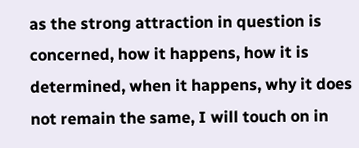as the strong attraction in question is concerned, how it happens, how it is determined, when it happens, why it does not remain the same, I will touch on in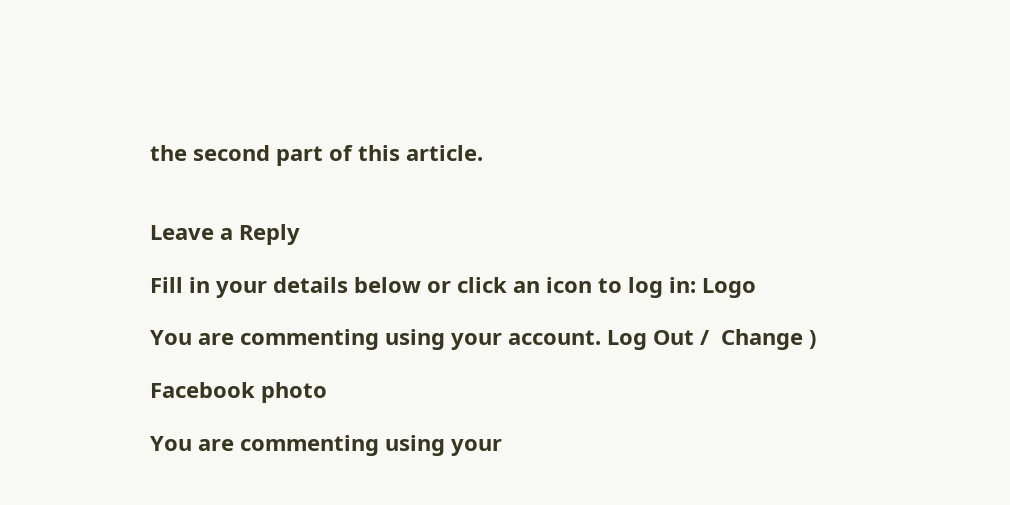the second part of this article.


Leave a Reply

Fill in your details below or click an icon to log in: Logo

You are commenting using your account. Log Out /  Change )

Facebook photo

You are commenting using your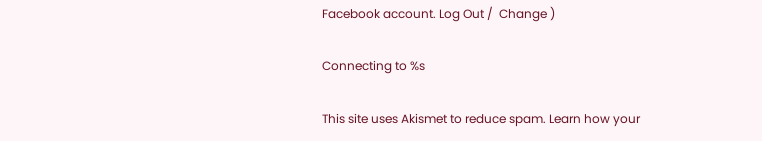Facebook account. Log Out /  Change )

Connecting to %s

This site uses Akismet to reduce spam. Learn how your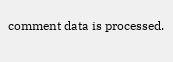comment data is processed.